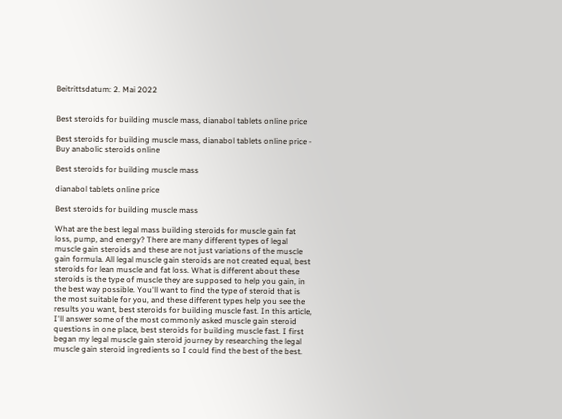Beitrittsdatum: 2. Mai 2022


Best steroids for building muscle mass, dianabol tablets online price

Best steroids for building muscle mass, dianabol tablets online price - Buy anabolic steroids online

Best steroids for building muscle mass

dianabol tablets online price

Best steroids for building muscle mass

What are the best legal mass building steroids for muscle gain fat loss, pump, and energy? There are many different types of legal muscle gain steroids and these are not just variations of the muscle gain formula. All legal muscle gain steroids are not created equal, best steroids for lean muscle and fat loss. What is different about these steroids is the type of muscle they are supposed to help you gain, in the best way possible. You'll want to find the type of steroid that is the most suitable for you, and these different types help you see the results you want, best steroids for building muscle fast. In this article, I'll answer some of the most commonly asked muscle gain steroid questions in one place, best steroids for building muscle fast. I first began my legal muscle gain steroid journey by researching the legal muscle gain steroid ingredients so I could find the best of the best.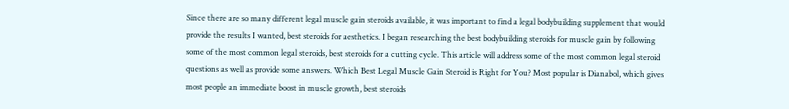Since there are so many different legal muscle gain steroids available, it was important to find a legal bodybuilding supplement that would provide the results I wanted, best steroids for aesthetics. I began researching the best bodybuilding steroids for muscle gain by following some of the most common legal steroids, best steroids for a cutting cycle. This article will address some of the most common legal steroid questions as well as provide some answers. Which Best Legal Muscle Gain Steroid is Right for You? Most popular is Dianabol, which gives most people an immediate boost in muscle growth, best steroids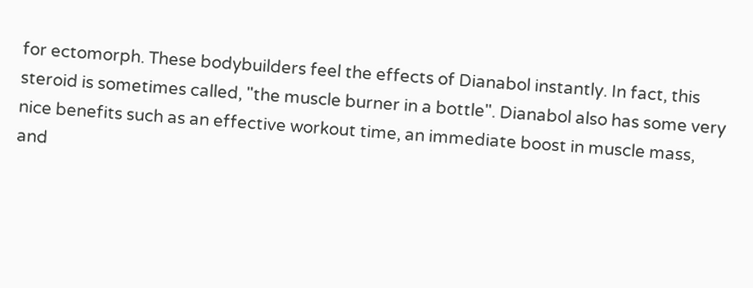for ectomorph. These bodybuilders feel the effects of Dianabol instantly. In fact, this steroid is sometimes called, "the muscle burner in a bottle". Dianabol also has some very nice benefits such as an effective workout time, an immediate boost in muscle mass, and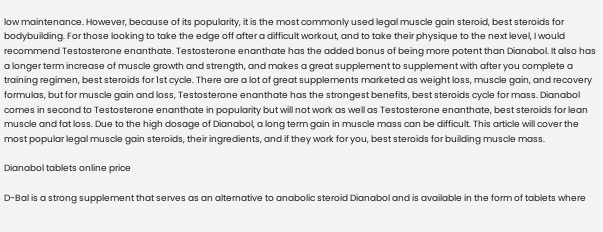low maintenance. However, because of its popularity, it is the most commonly used legal muscle gain steroid, best steroids for bodybuilding. For those looking to take the edge off after a difficult workout, and to take their physique to the next level, I would recommend Testosterone enanthate. Testosterone enanthate has the added bonus of being more potent than Dianabol. It also has a longer term increase of muscle growth and strength, and makes a great supplement to supplement with after you complete a training regimen, best steroids for 1st cycle. There are a lot of great supplements marketed as weight loss, muscle gain, and recovery formulas, but for muscle gain and loss, Testosterone enanthate has the strongest benefits, best steroids cycle for mass. Dianabol comes in second to Testosterone enanthate in popularity but will not work as well as Testosterone enanthate, best steroids for lean muscle and fat loss. Due to the high dosage of Dianabol, a long term gain in muscle mass can be difficult. This article will cover the most popular legal muscle gain steroids, their ingredients, and if they work for you, best steroids for building muscle mass.

Dianabol tablets online price

D-Bal is a strong supplement that serves as an alternative to anabolic steroid Dianabol and is available in the form of tablets where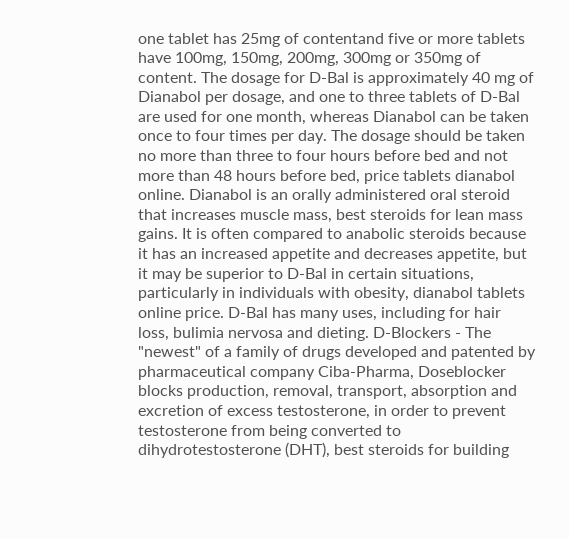one tablet has 25mg of contentand five or more tablets have 100mg, 150mg, 200mg, 300mg or 350mg of content. The dosage for D-Bal is approximately 40 mg of Dianabol per dosage, and one to three tablets of D-Bal are used for one month, whereas Dianabol can be taken once to four times per day. The dosage should be taken no more than three to four hours before bed and not more than 48 hours before bed, price tablets dianabol online. Dianabol is an orally administered oral steroid that increases muscle mass, best steroids for lean mass gains. It is often compared to anabolic steroids because it has an increased appetite and decreases appetite, but it may be superior to D-Bal in certain situations, particularly in individuals with obesity, dianabol tablets online price. D-Bal has many uses, including for hair loss, bulimia nervosa and dieting. D-Blockers - The "newest" of a family of drugs developed and patented by pharmaceutical company Ciba-Pharma, Doseblocker blocks production, removal, transport, absorption and excretion of excess testosterone, in order to prevent testosterone from being converted to dihydrotestosterone (DHT), best steroids for building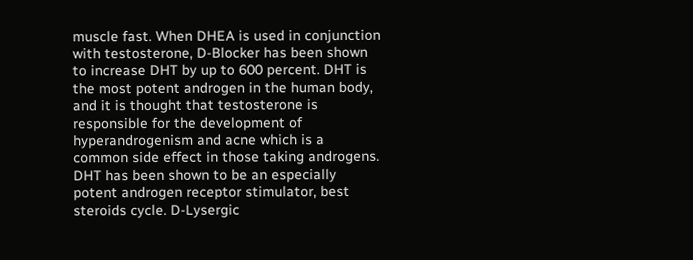muscle fast. When DHEA is used in conjunction with testosterone, D-Blocker has been shown to increase DHT by up to 600 percent. DHT is the most potent androgen in the human body, and it is thought that testosterone is responsible for the development of hyperandrogenism and acne which is a common side effect in those taking androgens. DHT has been shown to be an especially potent androgen receptor stimulator, best steroids cycle. D-Lysergic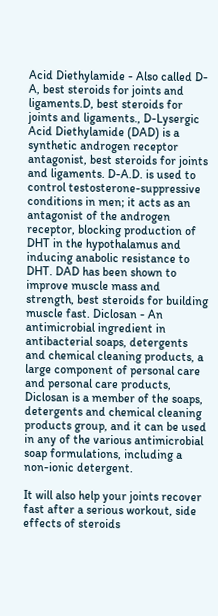Acid Diethylamide - Also called D-A, best steroids for joints and ligaments.D, best steroids for joints and ligaments., D-Lysergic Acid Diethylamide (DAD) is a synthetic androgen receptor antagonist, best steroids for joints and ligaments. D-A.D. is used to control testosterone-suppressive conditions in men; it acts as an antagonist of the androgen receptor, blocking production of DHT in the hypothalamus and inducing anabolic resistance to DHT. DAD has been shown to improve muscle mass and strength, best steroids for building muscle fast. Diclosan - An antimicrobial ingredient in antibacterial soaps, detergents and chemical cleaning products, a large component of personal care and personal care products, Diclosan is a member of the soaps, detergents and chemical cleaning products group, and it can be used in any of the various antimicrobial soap formulations, including a non-ionic detergent.

It will also help your joints recover fast after a serious workout, side effects of steroids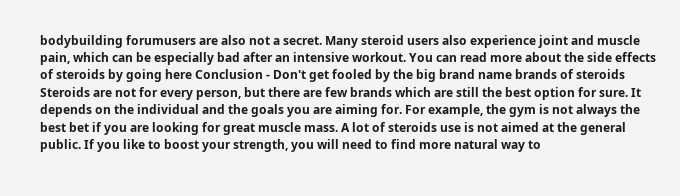bodybuilding forumusers are also not a secret. Many steroid users also experience joint and muscle pain, which can be especially bad after an intensive workout. You can read more about the side effects of steroids by going here Conclusion - Don't get fooled by the big brand name brands of steroids Steroids are not for every person, but there are few brands which are still the best option for sure. It depends on the individual and the goals you are aiming for. For example, the gym is not always the best bet if you are looking for great muscle mass. A lot of steroids use is not aimed at the general public. If you like to boost your strength, you will need to find more natural way to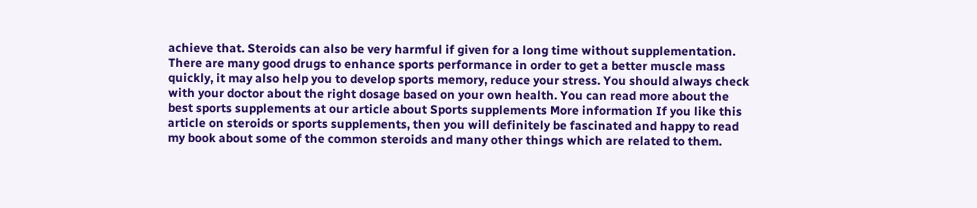achieve that. Steroids can also be very harmful if given for a long time without supplementation. There are many good drugs to enhance sports performance in order to get a better muscle mass quickly, it may also help you to develop sports memory, reduce your stress. You should always check with your doctor about the right dosage based on your own health. You can read more about the best sports supplements at our article about Sports supplements More information If you like this article on steroids or sports supplements, then you will definitely be fascinated and happy to read my book about some of the common steroids and many other things which are related to them.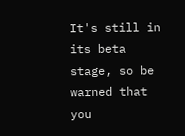It's still in its beta stage, so be warned that you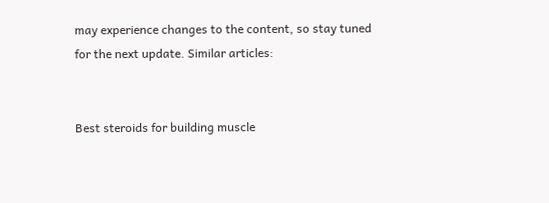may experience changes to the content, so stay tuned for the next update. Similar articles:


Best steroids for building muscle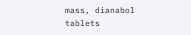mass, dianabol tablets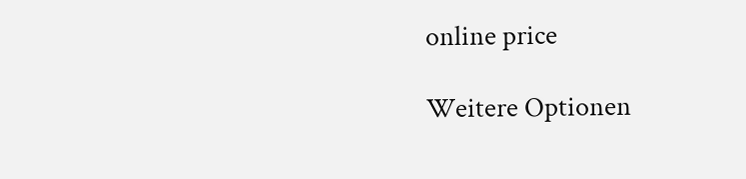online price

Weitere Optionen